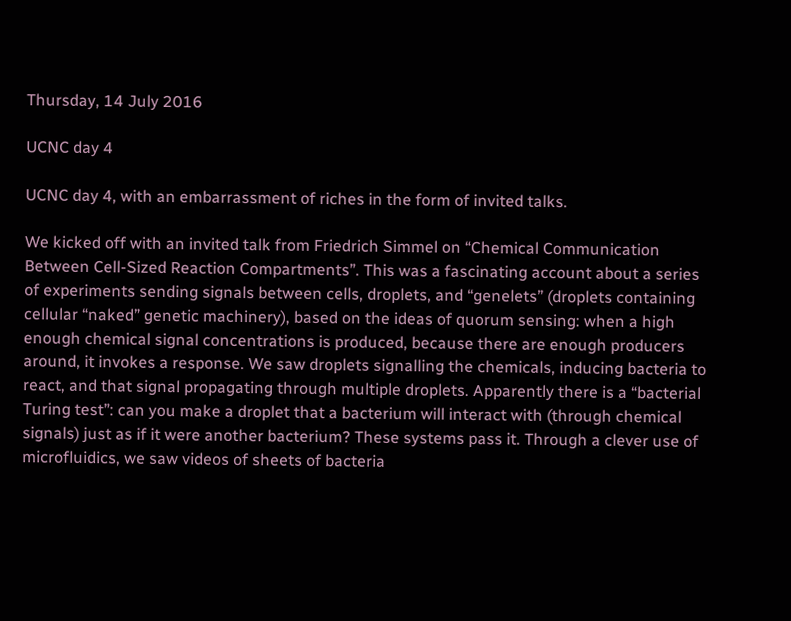Thursday, 14 July 2016

UCNC day 4

UCNC day 4, with an embarrassment of riches in the form of invited talks.

We kicked off with an invited talk from Friedrich Simmel on “Chemical Communication Between Cell-Sized Reaction Compartments”. This was a fascinating account about a series of experiments sending signals between cells, droplets, and “genelets” (droplets containing cellular “naked” genetic machinery), based on the ideas of quorum sensing: when a high enough chemical signal concentrations is produced, because there are enough producers around, it invokes a response. We saw droplets signalling the chemicals, inducing bacteria to react, and that signal propagating through multiple droplets. Apparently there is a “bacterial Turing test”: can you make a droplet that a bacterium will interact with (through chemical signals) just as if it were another bacterium? These systems pass it. Through a clever use of microfluidics, we saw videos of sheets of bacteria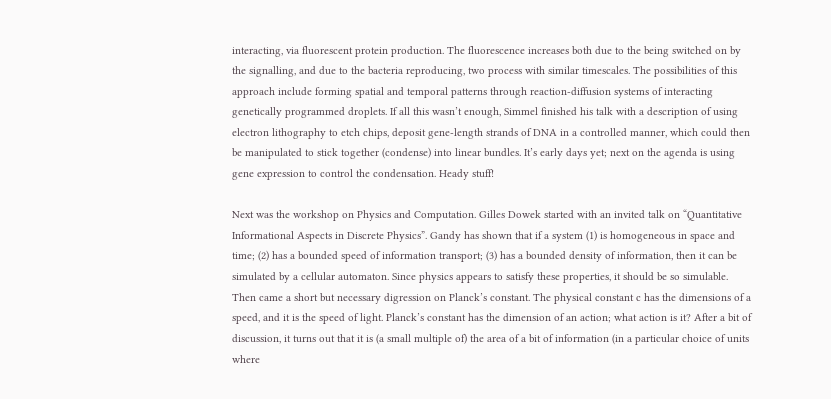interacting, via fluorescent protein production. The fluorescence increases both due to the being switched on by the signalling, and due to the bacteria reproducing, two process with similar timescales. The possibilities of this approach include forming spatial and temporal patterns through reaction-diffusion systems of interacting genetically programmed droplets. If all this wasn’t enough, Simmel finished his talk with a description of using electron lithography to etch chips, deposit gene-length strands of DNA in a controlled manner, which could then be manipulated to stick together (condense) into linear bundles. It’s early days yet; next on the agenda is using gene expression to control the condensation. Heady stuff!

Next was the workshop on Physics and Computation. Gilles Dowek started with an invited talk on “Quantitative Informational Aspects in Discrete Physics”. Gandy has shown that if a system (1) is homogeneous in space and time; (2) has a bounded speed of information transport; (3) has a bounded density of information, then it can be simulated by a cellular automaton. Since physics appears to satisfy these properties, it should be so simulable. Then came a short but necessary digression on Planck’s constant. The physical constant c has the dimensions of a speed, and it is the speed of light. Planck’s constant has the dimension of an action; what action is it? After a bit of discussion, it turns out that it is (a small multiple of) the area of a bit of information (in a particular choice of units where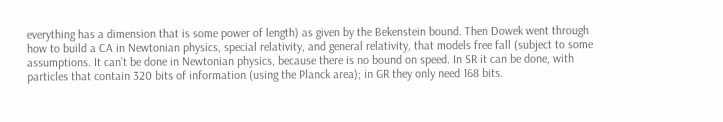everything has a dimension that is some power of length) as given by the Bekenstein bound. Then Dowek went through how to build a CA in Newtonian physics, special relativity, and general relativity, that models free fall (subject to some assumptions. It can’t be done in Newtonian physics, because there is no bound on speed. In SR it can be done, with particles that contain 320 bits of information (using the Planck area); in GR they only need 168 bits.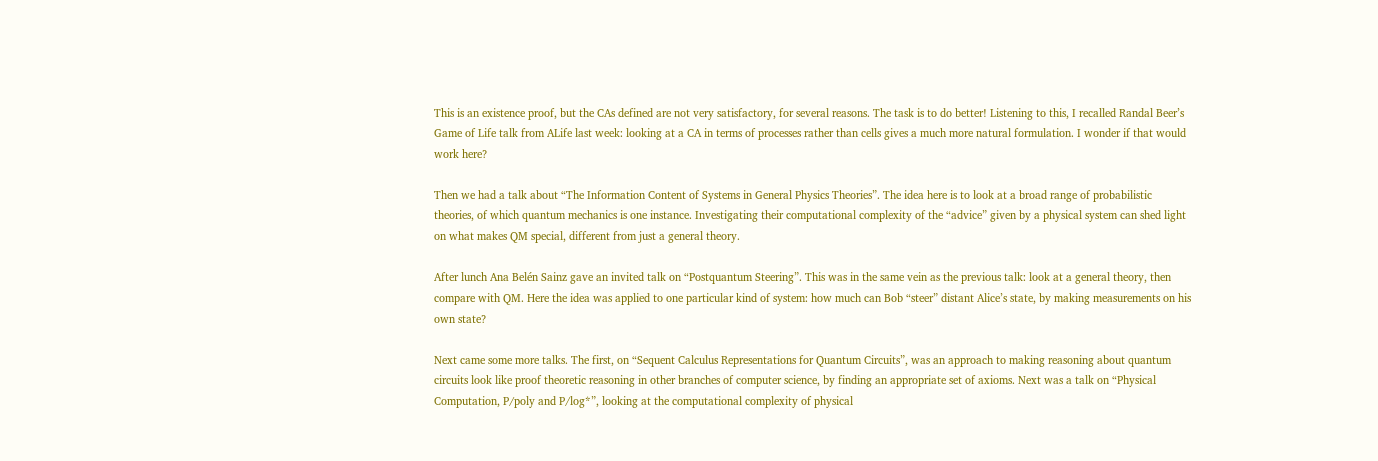This is an existence proof, but the CAs defined are not very satisfactory, for several reasons. The task is to do better! Listening to this, I recalled Randal Beer’s Game of Life talk from ALife last week: looking at a CA in terms of processes rather than cells gives a much more natural formulation. I wonder if that would work here?

Then we had a talk about “The Information Content of Systems in General Physics Theories”. The idea here is to look at a broad range of probabilistic theories, of which quantum mechanics is one instance. Investigating their computational complexity of the “advice” given by a physical system can shed light on what makes QM special, different from just a general theory.

After lunch Ana Belén Sainz gave an invited talk on “Postquantum Steering”. This was in the same vein as the previous talk: look at a general theory, then compare with QM. Here the idea was applied to one particular kind of system: how much can Bob “steer” distant Alice’s state, by making measurements on his own state?

Next came some more talks. The first, on “Sequent Calculus Representations for Quantum Circuits”, was an approach to making reasoning about quantum circuits look like proof theoretic reasoning in other branches of computer science, by finding an appropriate set of axioms. Next was a talk on “Physical Computation, P/poly and P/log*”, looking at the computational complexity of physical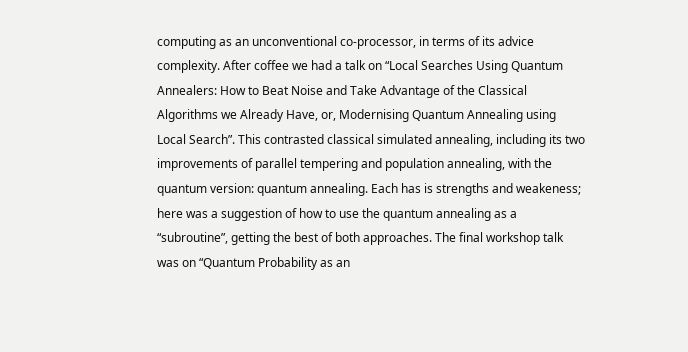computing as an unconventional co-processor, in terms of its advice complexity. After coffee we had a talk on “Local Searches Using Quantum Annealers: How to Beat Noise and Take Advantage of the Classical Algorithms we Already Have, or, Modernising Quantum Annealing using Local Search”. This contrasted classical simulated annealing, including its two improvements of parallel tempering and population annealing, with the quantum version: quantum annealing. Each has is strengths and weakeness; here was a suggestion of how to use the quantum annealing as a “subroutine”, getting the best of both approaches. The final workshop talk was on “Quantum Probability as an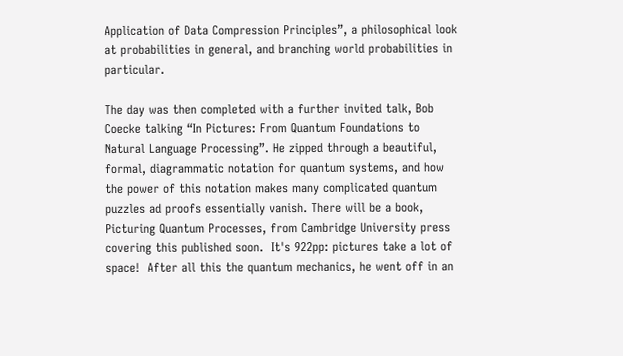Application of Data Compression Principles”, a philosophical look at probabilities in general, and branching world probabilities in particular.

The day was then completed with a further invited talk, Bob Coecke talking “In Pictures: From Quantum Foundations to Natural Language Processing”. He zipped through a beautiful, formal, diagrammatic notation for quantum systems, and how the power of this notation makes many complicated quantum puzzles ad proofs essentially vanish. There will be a book, Picturing Quantum Processes, from Cambridge University press covering this published soon.  It's 922pp: pictures take a lot of space!  After all this the quantum mechanics, he went off in an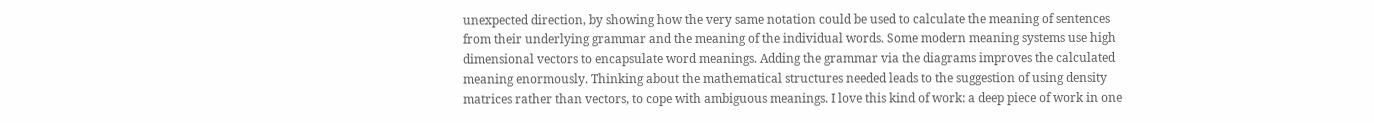unexpected direction, by showing how the very same notation could be used to calculate the meaning of sentences from their underlying grammar and the meaning of the individual words. Some modern meaning systems use high dimensional vectors to encapsulate word meanings. Adding the grammar via the diagrams improves the calculated meaning enormously. Thinking about the mathematical structures needed leads to the suggestion of using density matrices rather than vectors, to cope with ambiguous meanings. I love this kind of work: a deep piece of work in one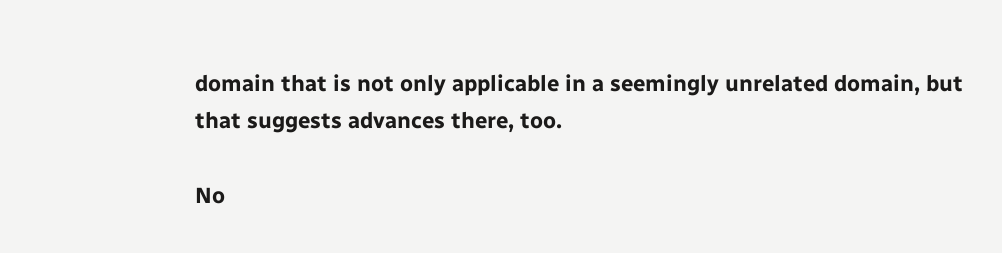domain that is not only applicable in a seemingly unrelated domain, but that suggests advances there, too.

No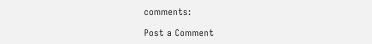comments:

Post a Comment